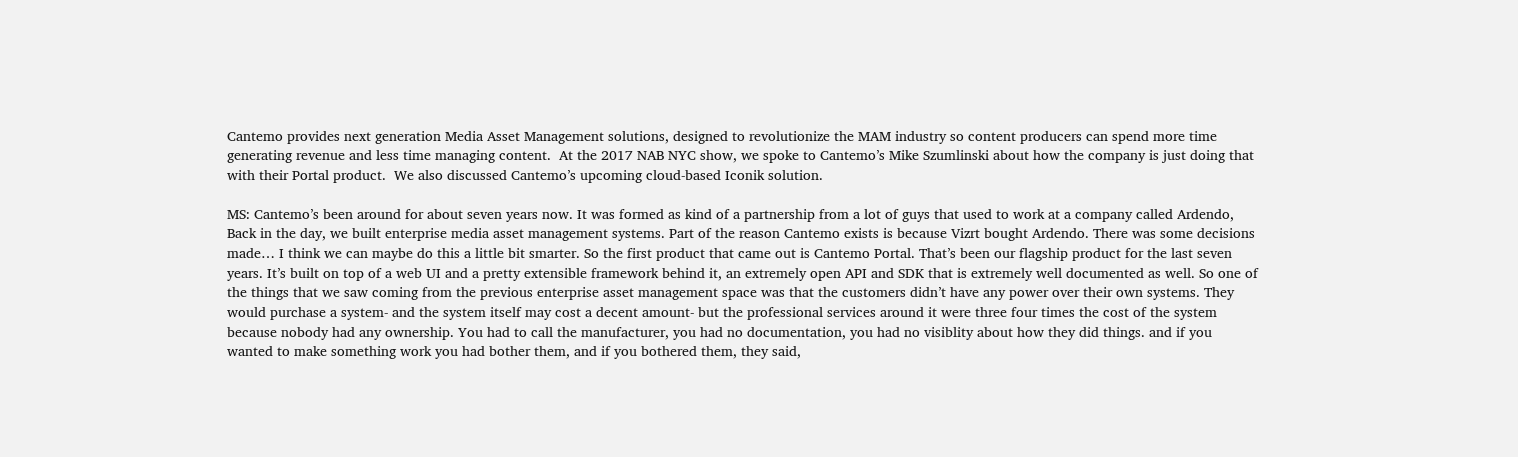Cantemo provides next generation Media Asset Management solutions, designed to revolutionize the MAM industry so content producers can spend more time generating revenue and less time managing content.  At the 2017 NAB NYC show, we spoke to Cantemo’s Mike Szumlinski about how the company is just doing that with their Portal product.  We also discussed Cantemo’s upcoming cloud-based Iconik solution.

MS: Cantemo’s been around for about seven years now. It was formed as kind of a partnership from a lot of guys that used to work at a company called Ardendo, Back in the day, we built enterprise media asset management systems. Part of the reason Cantemo exists is because Vizrt bought Ardendo. There was some decisions made… I think we can maybe do this a little bit smarter. So the first product that came out is Cantemo Portal. That’s been our flagship product for the last seven years. It’s built on top of a web UI and a pretty extensible framework behind it, an extremely open API and SDK that is extremely well documented as well. So one of the things that we saw coming from the previous enterprise asset management space was that the customers didn’t have any power over their own systems. They would purchase a system- and the system itself may cost a decent amount- but the professional services around it were three four times the cost of the system because nobody had any ownership. You had to call the manufacturer, you had no documentation, you had no visiblity about how they did things. and if you wanted to make something work you had bother them, and if you bothered them, they said,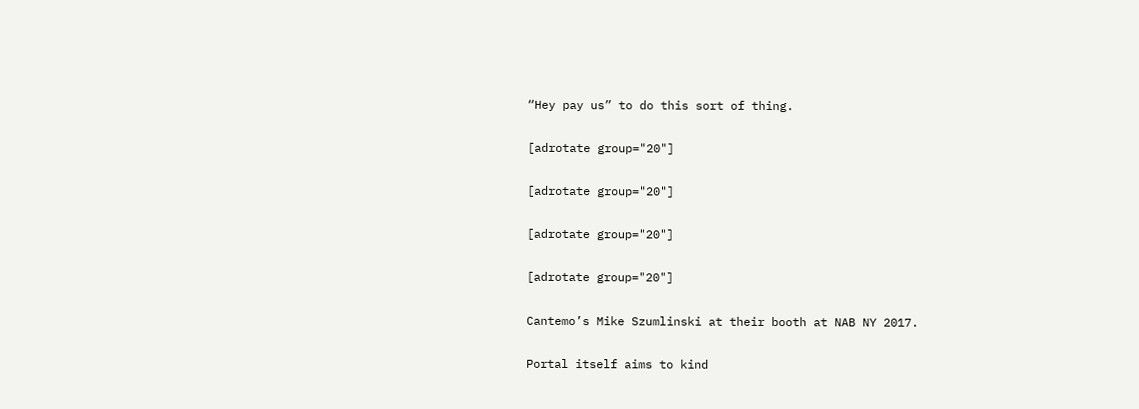“Hey pay us” to do this sort of thing.

[adrotate group="20"]

[adrotate group="20"]

[adrotate group="20"]

[adrotate group="20"]

Cantemo’s Mike Szumlinski at their booth at NAB NY 2017.

Portal itself aims to kind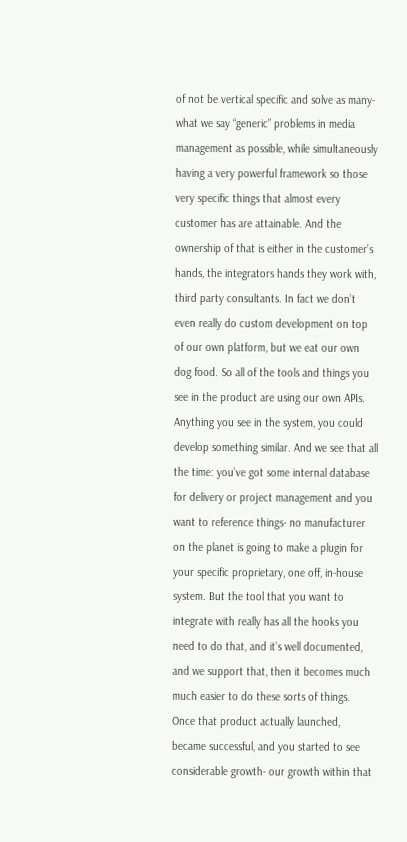of not be vertical specific and solve as many- what we say “generic” problems in media management as possible, while simultaneously having a very powerful framework so those very specific things that almost every customer has are attainable. And the ownership of that is either in the customer’s hands, the integrators hands they work with, third party consultants. In fact we don’t even really do custom development on top of our own platform, but we eat our own dog food. So all of the tools and things you see in the product are using our own APIs. Anything you see in the system, you could develop something similar. And we see that all the time: you’ve got some internal database for delivery or project management and you want to reference things- no manufacturer on the planet is going to make a plugin for your specific proprietary, one off, in-house system. But the tool that you want to integrate with really has all the hooks you need to do that, and it’s well documented, and we support that, then it becomes much much easier to do these sorts of things.
Once that product actually launched, became successful, and you started to see considerable growth- our growth within that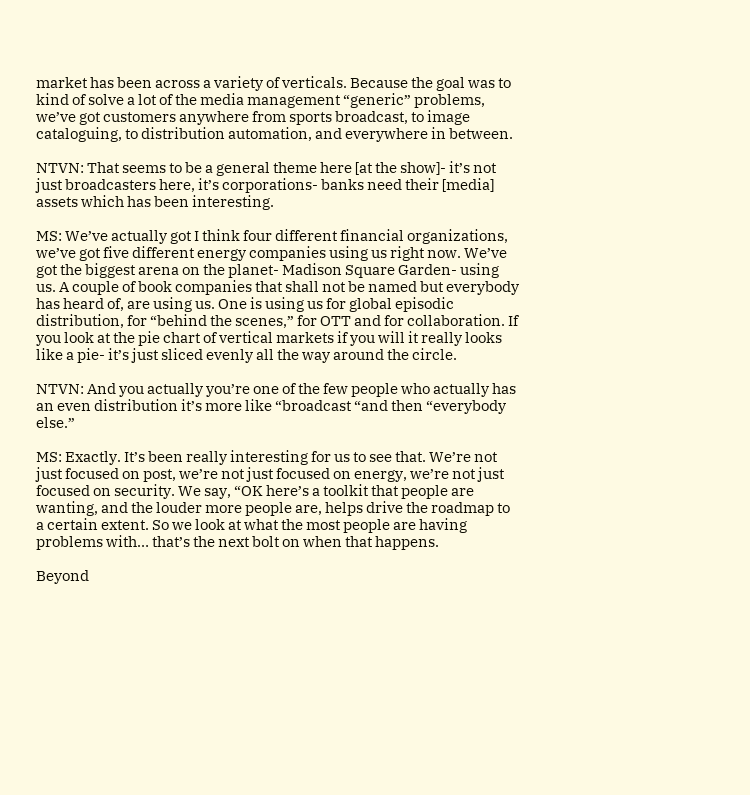market has been across a variety of verticals. Because the goal was to kind of solve a lot of the media management “generic” problems, we’ve got customers anywhere from sports broadcast, to image cataloguing, to distribution automation, and everywhere in between.

NTVN: That seems to be a general theme here [at the show]- it’s not just broadcasters here, it’s corporations- banks need their [media] assets which has been interesting.

MS: We’ve actually got I think four different financial organizations, we’ve got five different energy companies using us right now. We’ve got the biggest arena on the planet- Madison Square Garden- using us. A couple of book companies that shall not be named but everybody has heard of, are using us. One is using us for global episodic distribution, for “behind the scenes,” for OTT and for collaboration. If you look at the pie chart of vertical markets if you will it really looks like a pie- it’s just sliced evenly all the way around the circle.

NTVN: And you actually you’re one of the few people who actually has an even distribution it’s more like “broadcast “and then “everybody else.”

MS: Exactly. It’s been really interesting for us to see that. We’re not just focused on post, we’re not just focused on energy, we’re not just focused on security. We say, “OK here’s a toolkit that people are wanting, and the louder more people are, helps drive the roadmap to a certain extent. So we look at what the most people are having problems with… that’s the next bolt on when that happens.

Beyond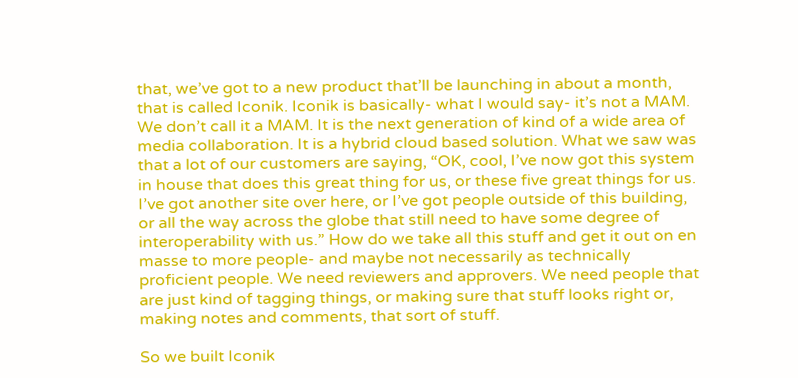that, we’ve got to a new product that’ll be launching in about a month, that is called Iconik. Iconik is basically- what I would say- it’s not a MAM. We don’t call it a MAM. It is the next generation of kind of a wide area of media collaboration. It is a hybrid cloud based solution. What we saw was that a lot of our customers are saying, “OK, cool, I’ve now got this system in house that does this great thing for us, or these five great things for us. I’ve got another site over here, or I’ve got people outside of this building, or all the way across the globe that still need to have some degree of interoperability with us.” How do we take all this stuff and get it out on en masse to more people- and maybe not necessarily as technically proficient people. We need reviewers and approvers. We need people that are just kind of tagging things, or making sure that stuff looks right or, making notes and comments, that sort of stuff.

So we built Iconik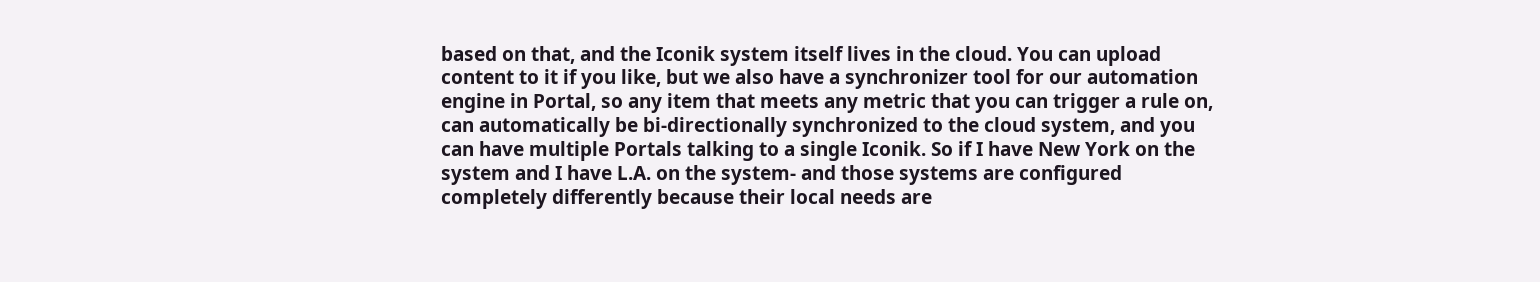based on that, and the Iconik system itself lives in the cloud. You can upload content to it if you like, but we also have a synchronizer tool for our automation engine in Portal, so any item that meets any metric that you can trigger a rule on, can automatically be bi-directionally synchronized to the cloud system, and you can have multiple Portals talking to a single Iconik. So if I have New York on the system and I have L.A. on the system- and those systems are configured completely differently because their local needs are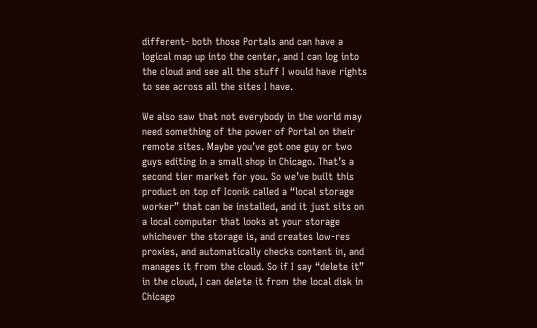different- both those Portals and can have a logical map up into the center, and I can log into the cloud and see all the stuff I would have rights to see across all the sites I have.

We also saw that not everybody in the world may need something of the power of Portal on their remote sites. Maybe you’ve got one guy or two guys editing in a small shop in Chicago. That’s a second tier market for you. So we’ve built this product on top of Iconik called a “local storage worker” that can be installed, and it just sits on a local computer that looks at your storage whichever the storage is, and creates low-res proxies, and automatically checks content in, and manages it from the cloud. So if I say “delete it” in the cloud, I can delete it from the local disk in Chicago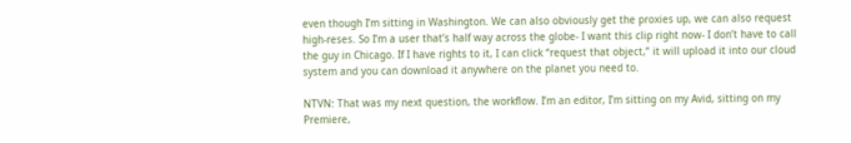even though I’m sitting in Washington. We can also obviously get the proxies up, we can also request high-reses. So I’m a user that’s half way across the globe- I want this clip right now- I don’t have to call the guy in Chicago. If I have rights to it, I can click “request that object,” it will upload it into our cloud system and you can download it anywhere on the planet you need to.

NTVN: That was my next question, the workflow. I’m an editor, I’m sitting on my Avid, sitting on my Premiere,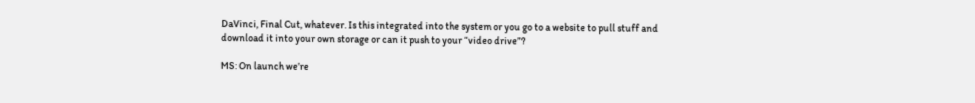DaVinci, Final Cut, whatever. Is this integrated into the system or you go to a website to pull stuff and download it into your own storage or can it push to your “video drive”?

MS: On launch we’re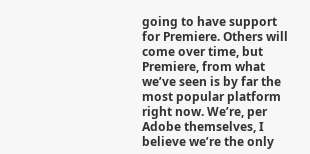going to have support for Premiere. Others will come over time, but Premiere, from what we’ve seen is by far the most popular platform right now. We’re, per Adobe themselves, I believe we’re the only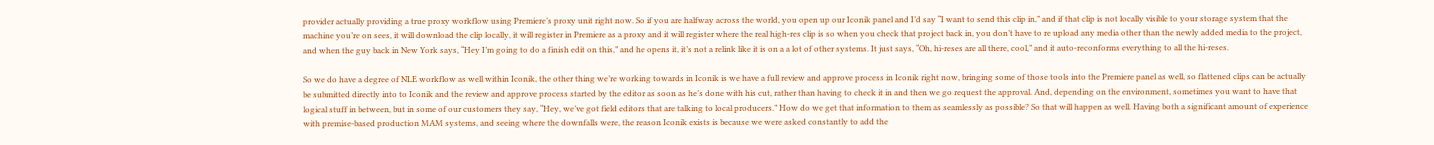provider actually providing a true proxy workflow using Premiere’s proxy unit right now. So if you are halfway across the world, you open up our Iconik panel and I’d say “I want to send this clip in,” and if that clip is not locally visible to your storage system that the machine you’re on sees, it will download the clip locally, it will register in Premiere as a proxy and it will register where the real high-res clip is so when you check that project back in, you don’t have to re upload any media other than the newly added media to the project, and when the guy back in New York says, “Hey I’m going to do a finish edit on this,” and he opens it, it’s not a relink like it is on a a lot of other systems. It just says, “Oh, hi-reses are all there, cool,” and it auto-reconforms everything to all the hi-reses.

So we do have a degree of NLE workflow as well within Iconik, the other thing we’re working towards in Iconik is we have a full review and approve process in Iconik right now, bringing some of those tools into the Premiere panel as well, so flattened clips can be actually be submitted directly into to Iconik and the review and approve process started by the editor as soon as he’s done with his cut, rather than having to check it in and then we go request the approval. And, depending on the environment, sometimes you want to have that logical stuff in between, but in some of our customers they say, “Hey, we’ve got field editors that are talking to local producers.” How do we get that information to them as seamlessly as possible? So that will happen as well. Having both a significant amount of experience with premise-based production MAM systems, and seeing where the downfalls were, the reason Iconik exists is because we were asked constantly to add the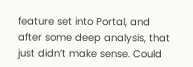feature set into Portal, and after some deep analysis, that just didn’t make sense. Could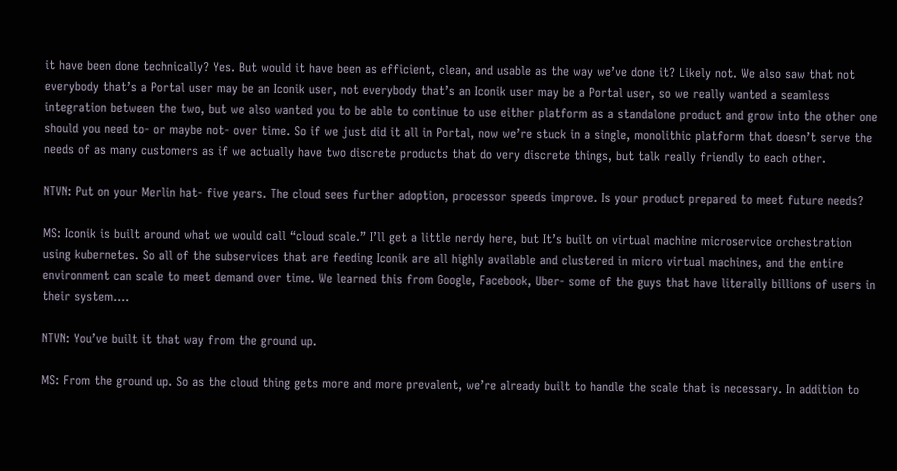it have been done technically? Yes. But would it have been as efficient, clean, and usable as the way we’ve done it? Likely not. We also saw that not everybody that’s a Portal user may be an Iconik user, not everybody that’s an Iconik user may be a Portal user, so we really wanted a seamless integration between the two, but we also wanted you to be able to continue to use either platform as a standalone product and grow into the other one should you need to- or maybe not- over time. So if we just did it all in Portal, now we’re stuck in a single, monolithic platform that doesn’t serve the needs of as many customers as if we actually have two discrete products that do very discrete things, but talk really friendly to each other.

NTVN: Put on your Merlin hat- five years. The cloud sees further adoption, processor speeds improve. Is your product prepared to meet future needs?

MS: Iconik is built around what we would call “cloud scale.” I’ll get a little nerdy here, but It’s built on virtual machine microservice orchestration using kubernetes. So all of the subservices that are feeding Iconik are all highly available and clustered in micro virtual machines, and the entire environment can scale to meet demand over time. We learned this from Google, Facebook, Uber- some of the guys that have literally billions of users in their system….

NTVN: You’ve built it that way from the ground up.

MS: From the ground up. So as the cloud thing gets more and more prevalent, we’re already built to handle the scale that is necessary. In addition to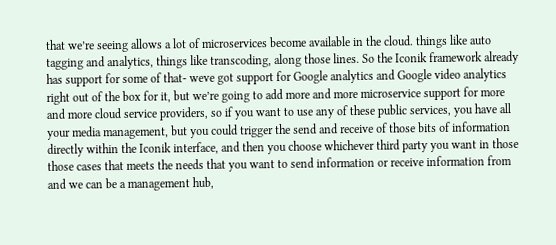that we’re seeing allows a lot of microservices become available in the cloud. things like auto tagging and analytics, things like transcoding, along those lines. So the Iconik framework already has support for some of that- weve got support for Google analytics and Google video analytics right out of the box for it, but we’re going to add more and more microservice support for more and more cloud service providers, so if you want to use any of these public services, you have all your media management, but you could trigger the send and receive of those bits of information directly within the Iconik interface, and then you choose whichever third party you want in those those cases that meets the needs that you want to send information or receive information from and we can be a management hub,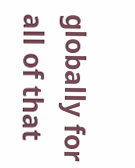globally for all of that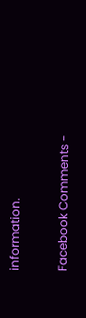information.

Facebook Comments -